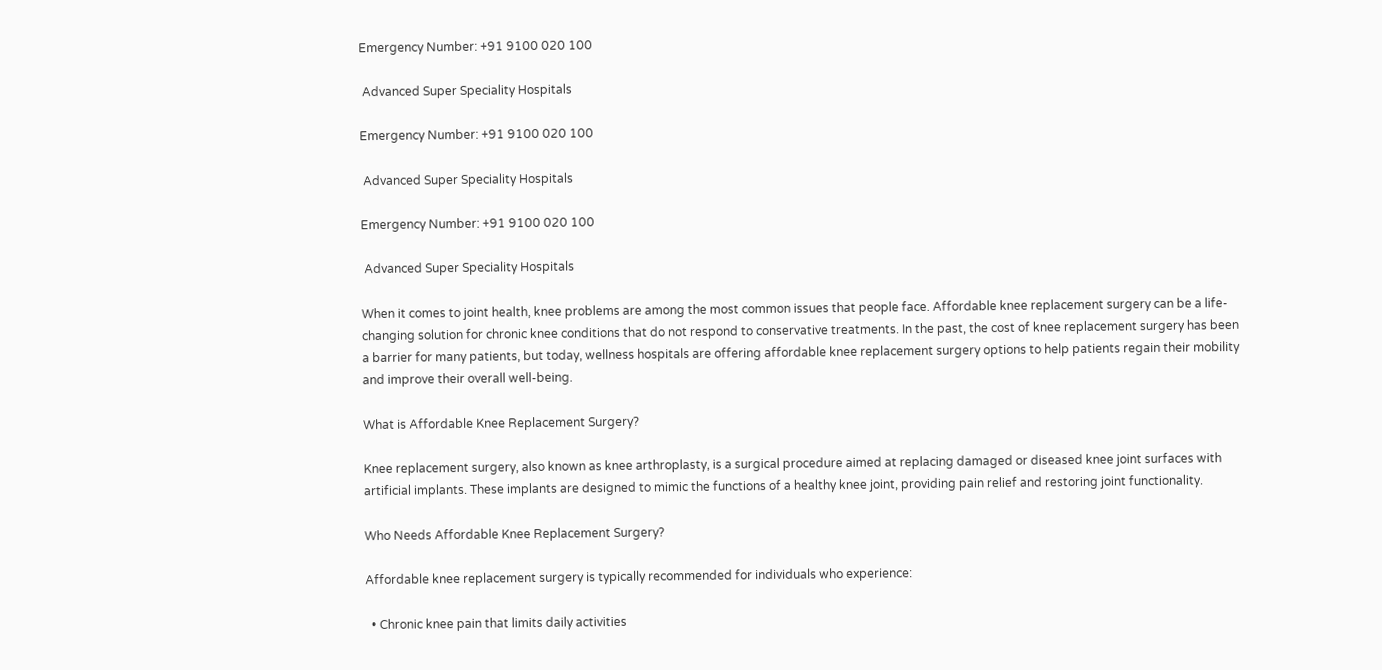Emergency Number: +91 9100 020 100

 Advanced Super Speciality Hospitals

Emergency Number: +91 9100 020 100

 Advanced Super Speciality Hospitals

Emergency Number: +91 9100 020 100

 Advanced Super Speciality Hospitals

When it comes to joint health, knee problems are among the most common issues that people face. Affordable knee replacement surgery can be a life-changing solution for chronic knee conditions that do not respond to conservative treatments. In the past, the cost of knee replacement surgery has been a barrier for many patients, but today, wellness hospitals are offering affordable knee replacement surgery options to help patients regain their mobility and improve their overall well-being.

What is Affordable Knee Replacement Surgery?

Knee replacement surgery, also known as knee arthroplasty, is a surgical procedure aimed at replacing damaged or diseased knee joint surfaces with artificial implants. These implants are designed to mimic the functions of a healthy knee joint, providing pain relief and restoring joint functionality.

Who Needs Affordable Knee Replacement Surgery?

Affordable knee replacement surgery is typically recommended for individuals who experience:

  • Chronic knee pain that limits daily activities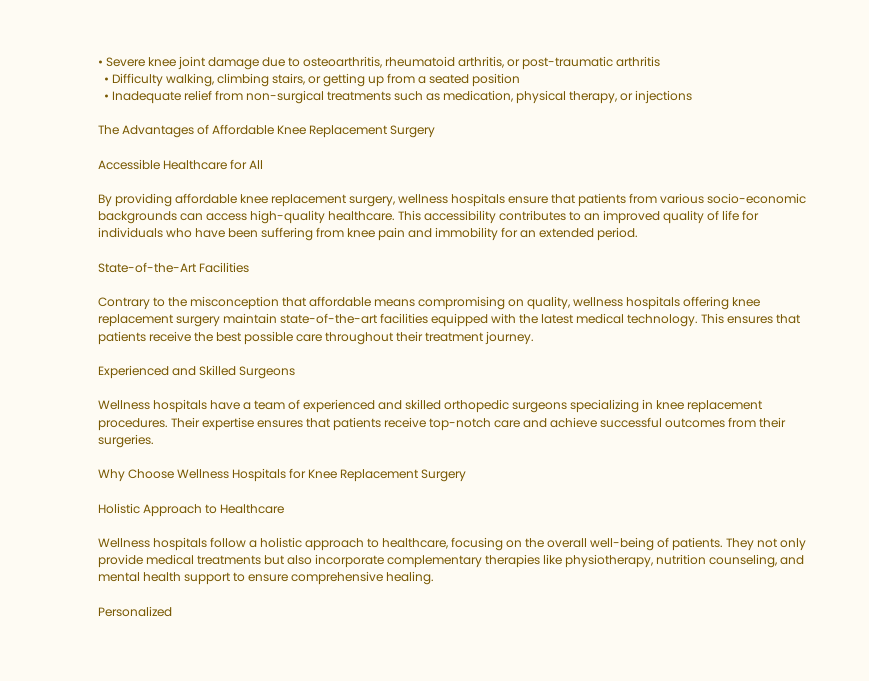• Severe knee joint damage due to osteoarthritis, rheumatoid arthritis, or post-traumatic arthritis
  • Difficulty walking, climbing stairs, or getting up from a seated position
  • Inadequate relief from non-surgical treatments such as medication, physical therapy, or injections

The Advantages of Affordable Knee Replacement Surgery

Accessible Healthcare for All

By providing affordable knee replacement surgery, wellness hospitals ensure that patients from various socio-economic backgrounds can access high-quality healthcare. This accessibility contributes to an improved quality of life for individuals who have been suffering from knee pain and immobility for an extended period.

State-of-the-Art Facilities

Contrary to the misconception that affordable means compromising on quality, wellness hospitals offering knee replacement surgery maintain state-of-the-art facilities equipped with the latest medical technology. This ensures that patients receive the best possible care throughout their treatment journey.

Experienced and Skilled Surgeons

Wellness hospitals have a team of experienced and skilled orthopedic surgeons specializing in knee replacement procedures. Their expertise ensures that patients receive top-notch care and achieve successful outcomes from their surgeries.

Why Choose Wellness Hospitals for Knee Replacement Surgery

Holistic Approach to Healthcare

Wellness hospitals follow a holistic approach to healthcare, focusing on the overall well-being of patients. They not only provide medical treatments but also incorporate complementary therapies like physiotherapy, nutrition counseling, and mental health support to ensure comprehensive healing.

Personalized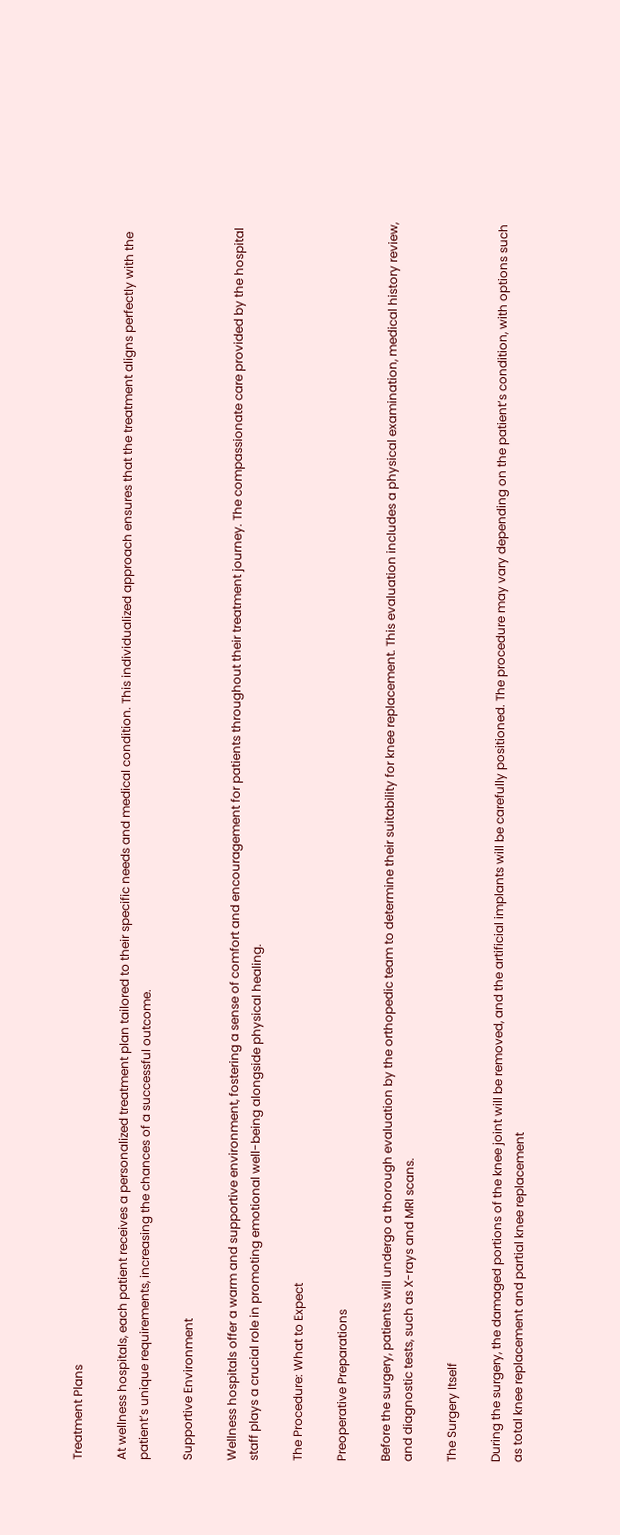Treatment Plans

At wellness hospitals, each patient receives a personalized treatment plan tailored to their specific needs and medical condition. This individualized approach ensures that the treatment aligns perfectly with the patient’s unique requirements, increasing the chances of a successful outcome.

Supportive Environment

Wellness hospitals offer a warm and supportive environment, fostering a sense of comfort and encouragement for patients throughout their treatment journey. The compassionate care provided by the hospital staff plays a crucial role in promoting emotional well-being alongside physical healing.

The Procedure: What to Expect

Preoperative Preparations

Before the surgery, patients will undergo a thorough evaluation by the orthopedic team to determine their suitability for knee replacement. This evaluation includes a physical examination, medical history review, and diagnostic tests, such as X-rays and MRI scans.

The Surgery Itself

During the surgery, the damaged portions of the knee joint will be removed, and the artificial implants will be carefully positioned. The procedure may vary depending on the patient’s condition, with options such as total knee replacement and partial knee replacement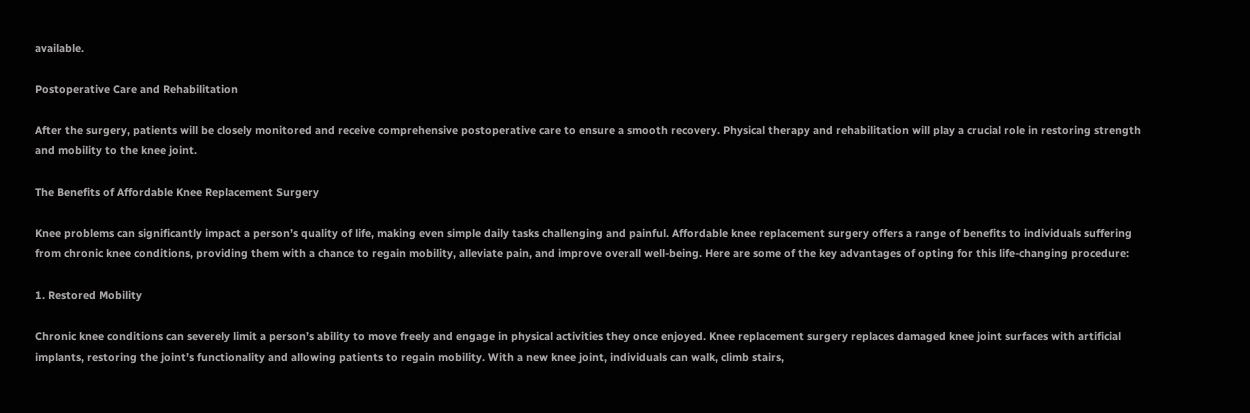available.

Postoperative Care and Rehabilitation

After the surgery, patients will be closely monitored and receive comprehensive postoperative care to ensure a smooth recovery. Physical therapy and rehabilitation will play a crucial role in restoring strength and mobility to the knee joint.

The Benefits of Affordable Knee Replacement Surgery

Knee problems can significantly impact a person’s quality of life, making even simple daily tasks challenging and painful. Affordable knee replacement surgery offers a range of benefits to individuals suffering from chronic knee conditions, providing them with a chance to regain mobility, alleviate pain, and improve overall well-being. Here are some of the key advantages of opting for this life-changing procedure:

1. Restored Mobility

Chronic knee conditions can severely limit a person’s ability to move freely and engage in physical activities they once enjoyed. Knee replacement surgery replaces damaged knee joint surfaces with artificial implants, restoring the joint’s functionality and allowing patients to regain mobility. With a new knee joint, individuals can walk, climb stairs,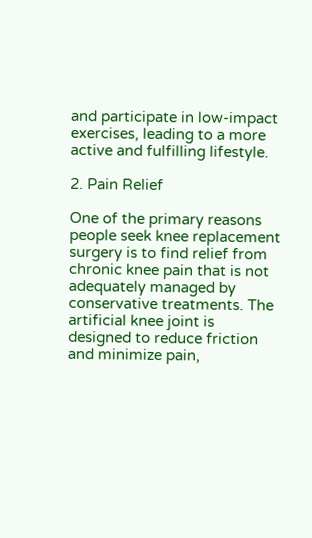and participate in low-impact exercises, leading to a more active and fulfilling lifestyle.

2. Pain Relief

One of the primary reasons people seek knee replacement surgery is to find relief from chronic knee pain that is not adequately managed by conservative treatments. The artificial knee joint is designed to reduce friction and minimize pain,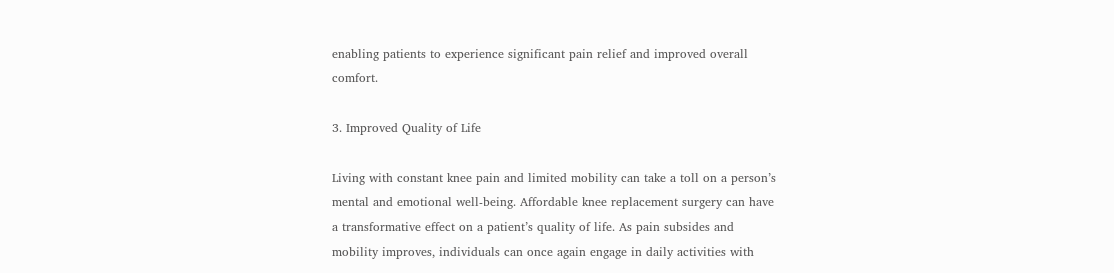enabling patients to experience significant pain relief and improved overall comfort.

3. Improved Quality of Life

Living with constant knee pain and limited mobility can take a toll on a person’s mental and emotional well-being. Affordable knee replacement surgery can have a transformative effect on a patient’s quality of life. As pain subsides and mobility improves, individuals can once again engage in daily activities with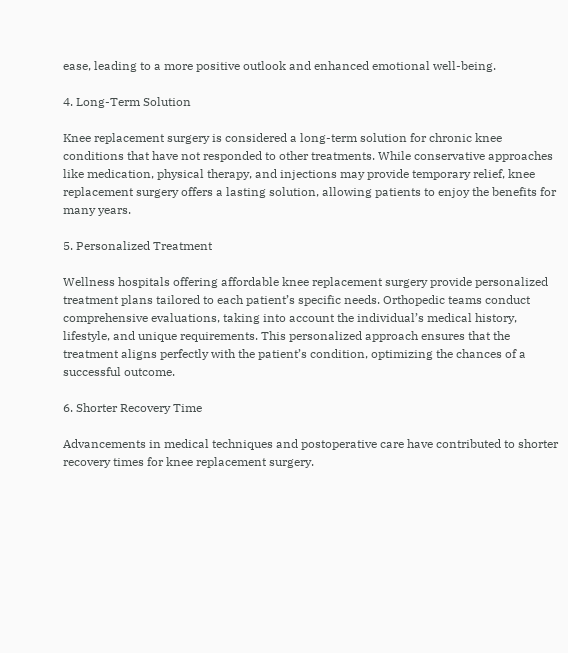ease, leading to a more positive outlook and enhanced emotional well-being.

4. Long-Term Solution

Knee replacement surgery is considered a long-term solution for chronic knee conditions that have not responded to other treatments. While conservative approaches like medication, physical therapy, and injections may provide temporary relief, knee replacement surgery offers a lasting solution, allowing patients to enjoy the benefits for many years.

5. Personalized Treatment

Wellness hospitals offering affordable knee replacement surgery provide personalized treatment plans tailored to each patient’s specific needs. Orthopedic teams conduct comprehensive evaluations, taking into account the individual’s medical history, lifestyle, and unique requirements. This personalized approach ensures that the treatment aligns perfectly with the patient’s condition, optimizing the chances of a successful outcome.

6. Shorter Recovery Time

Advancements in medical techniques and postoperative care have contributed to shorter recovery times for knee replacement surgery.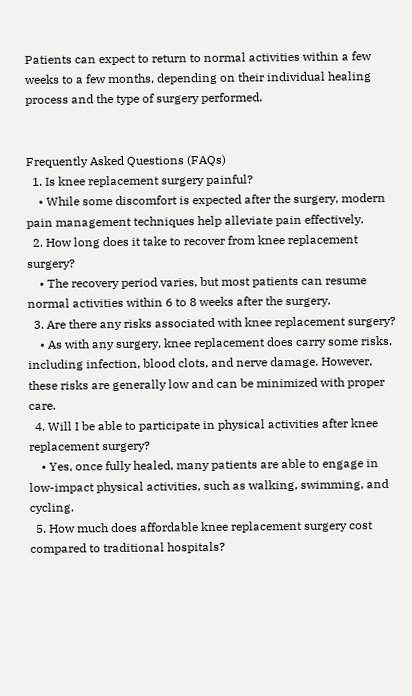Patients can expect to return to normal activities within a few weeks to a few months, depending on their individual healing process and the type of surgery performed.


Frequently Asked Questions (FAQs)
  1. Is knee replacement surgery painful?
    • While some discomfort is expected after the surgery, modern pain management techniques help alleviate pain effectively.
  2. How long does it take to recover from knee replacement surgery?
    • The recovery period varies, but most patients can resume normal activities within 6 to 8 weeks after the surgery.
  3. Are there any risks associated with knee replacement surgery?
    • As with any surgery, knee replacement does carry some risks, including infection, blood clots, and nerve damage. However, these risks are generally low and can be minimized with proper care.
  4. Will I be able to participate in physical activities after knee replacement surgery?
    • Yes, once fully healed, many patients are able to engage in low-impact physical activities, such as walking, swimming, and cycling.
  5. How much does affordable knee replacement surgery cost compared to traditional hospitals?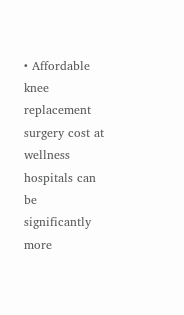• Affordable knee replacement surgery cost at wellness hospitals can be significantly more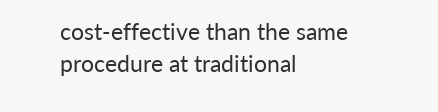cost-effective than the same procedure at traditional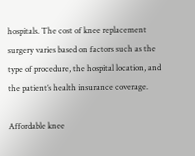hospitals. The cost of knee replacement surgery varies based on factors such as the type of procedure, the hospital location, and the patient’s health insurance coverage.

Affordable knee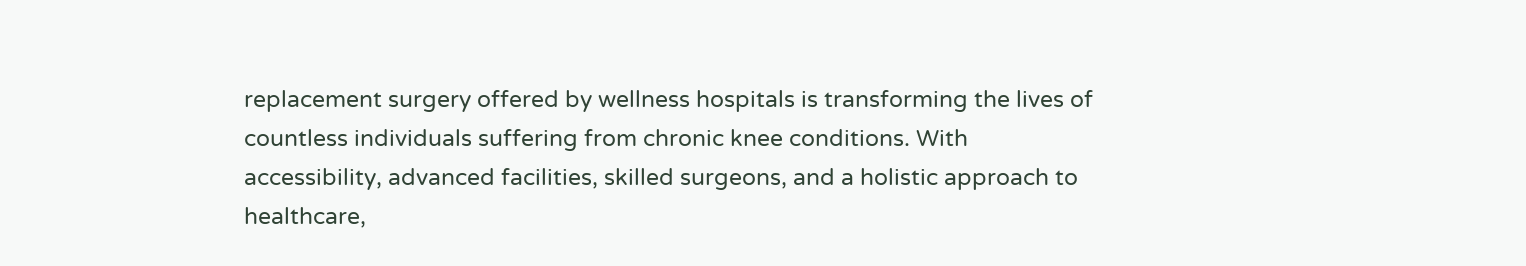replacement surgery offered by wellness hospitals is transforming the lives of countless individuals suffering from chronic knee conditions. With accessibility, advanced facilities, skilled surgeons, and a holistic approach to healthcare,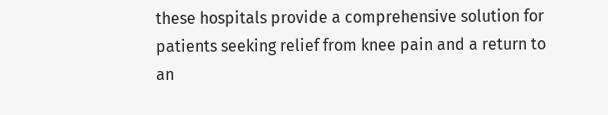these hospitals provide a comprehensive solution for patients seeking relief from knee pain and a return to an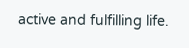active and fulfilling life.